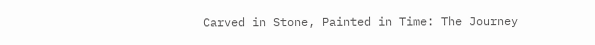Carved in Stone, Painted in Time: The Journey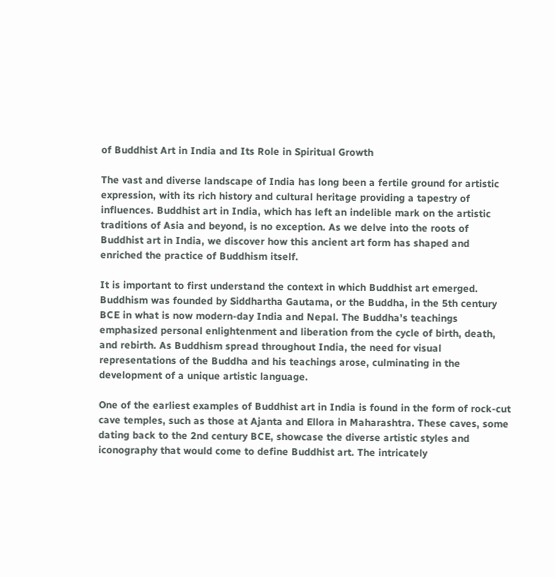of Buddhist Art in India and Its Role in Spiritual Growth

The vast and diverse landscape of India has long been a fertile ground for artistic expression, with its rich history and cultural heritage providing a tapestry of influences. Buddhist art in India, which has left an indelible mark on the artistic traditions of Asia and beyond, is no exception. As we delve into the roots of Buddhist art in India, we discover how this ancient art form has shaped and enriched the practice of Buddhism itself.

It is important to first understand the context in which Buddhist art emerged. Buddhism was founded by Siddhartha Gautama, or the Buddha, in the 5th century BCE in what is now modern-day India and Nepal. The Buddha’s teachings emphasized personal enlightenment and liberation from the cycle of birth, death, and rebirth. As Buddhism spread throughout India, the need for visual representations of the Buddha and his teachings arose, culminating in the development of a unique artistic language.

One of the earliest examples of Buddhist art in India is found in the form of rock-cut cave temples, such as those at Ajanta and Ellora in Maharashtra. These caves, some dating back to the 2nd century BCE, showcase the diverse artistic styles and iconography that would come to define Buddhist art. The intricately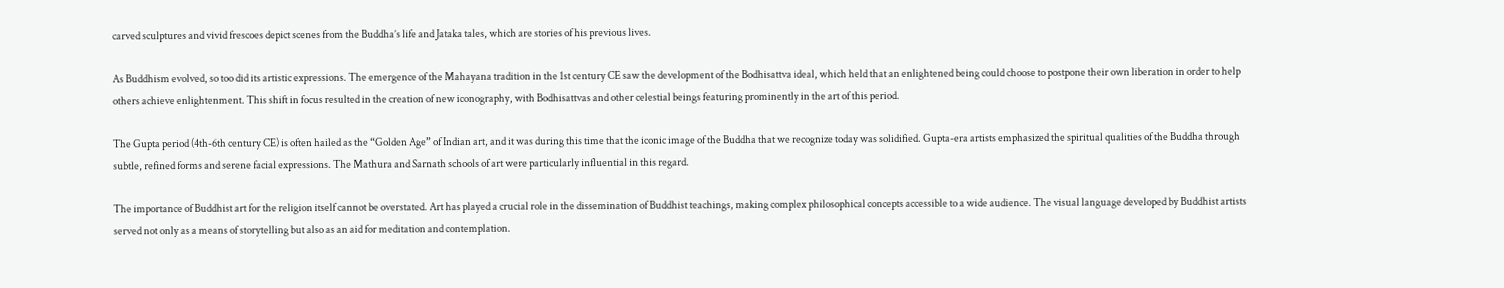carved sculptures and vivid frescoes depict scenes from the Buddha’s life and Jataka tales, which are stories of his previous lives.

As Buddhism evolved, so too did its artistic expressions. The emergence of the Mahayana tradition in the 1st century CE saw the development of the Bodhisattva ideal, which held that an enlightened being could choose to postpone their own liberation in order to help others achieve enlightenment. This shift in focus resulted in the creation of new iconography, with Bodhisattvas and other celestial beings featuring prominently in the art of this period.

The Gupta period (4th-6th century CE) is often hailed as the “Golden Age” of Indian art, and it was during this time that the iconic image of the Buddha that we recognize today was solidified. Gupta-era artists emphasized the spiritual qualities of the Buddha through subtle, refined forms and serene facial expressions. The Mathura and Sarnath schools of art were particularly influential in this regard.

The importance of Buddhist art for the religion itself cannot be overstated. Art has played a crucial role in the dissemination of Buddhist teachings, making complex philosophical concepts accessible to a wide audience. The visual language developed by Buddhist artists served not only as a means of storytelling but also as an aid for meditation and contemplation.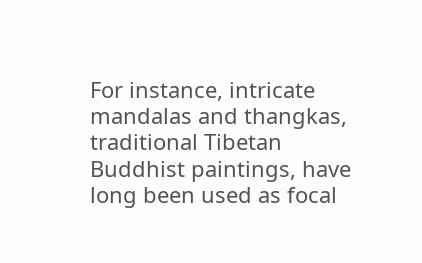For instance, intricate mandalas and thangkas, traditional Tibetan Buddhist paintings, have long been used as focal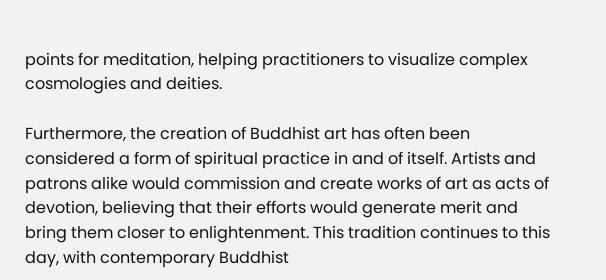points for meditation, helping practitioners to visualize complex cosmologies and deities.

Furthermore, the creation of Buddhist art has often been considered a form of spiritual practice in and of itself. Artists and patrons alike would commission and create works of art as acts of devotion, believing that their efforts would generate merit and bring them closer to enlightenment. This tradition continues to this day, with contemporary Buddhist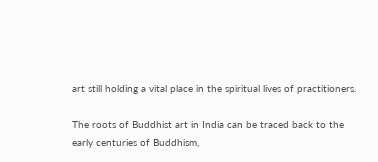art still holding a vital place in the spiritual lives of practitioners.

The roots of Buddhist art in India can be traced back to the early centuries of Buddhism,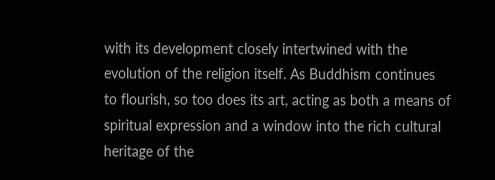with its development closely intertwined with the evolution of the religion itself. As Buddhism continues to flourish, so too does its art, acting as both a means of spiritual expression and a window into the rich cultural heritage of the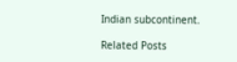Indian subcontinent.

Related Posts